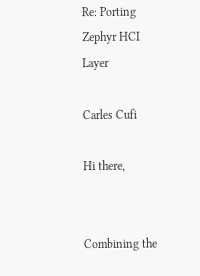Re: Porting Zephyr HCI Layer

Carles Cufi

Hi there,


Combining the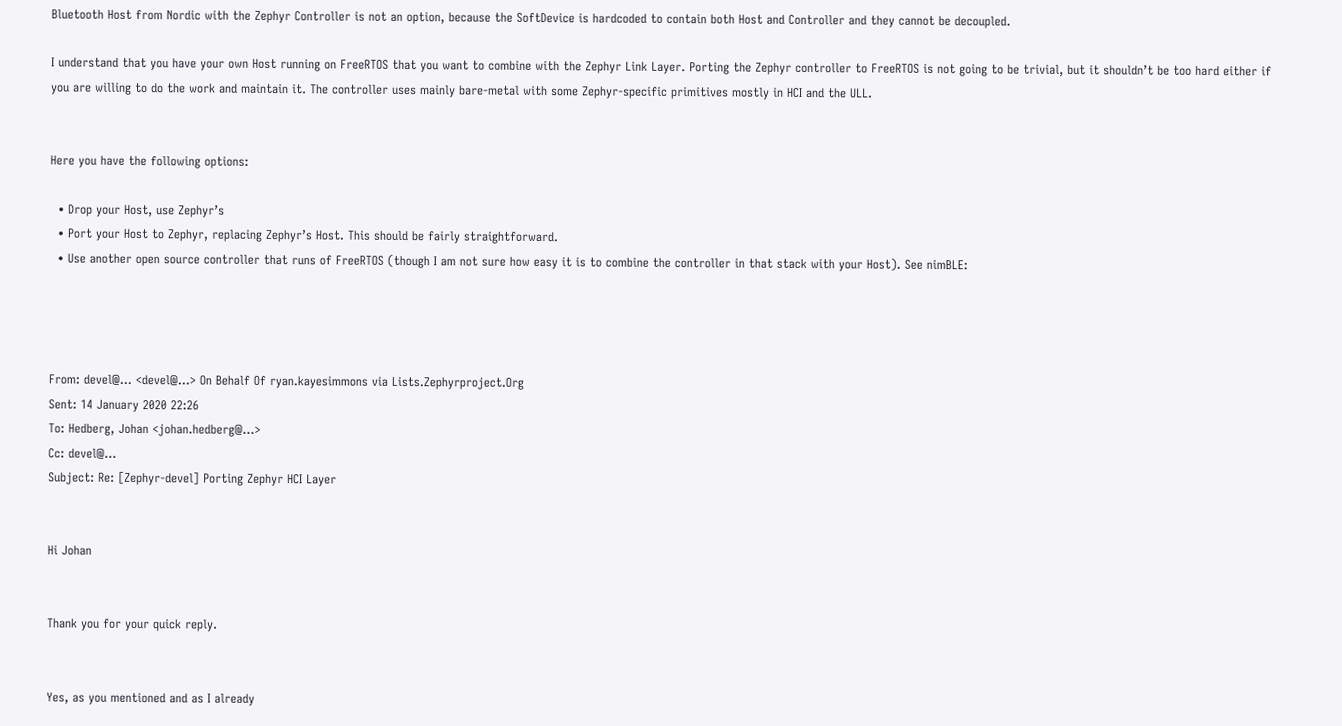Bluetooth Host from Nordic with the Zephyr Controller is not an option, because the SoftDevice is hardcoded to contain both Host and Controller and they cannot be decoupled.

I understand that you have your own Host running on FreeRTOS that you want to combine with the Zephyr Link Layer. Porting the Zephyr controller to FreeRTOS is not going to be trivial, but it shouldn’t be too hard either if you are willing to do the work and maintain it. The controller uses mainly bare-metal with some Zephyr-specific primitives mostly in HCI and the ULL.


Here you have the following options:

  • Drop your Host, use Zephyr’s
  • Port your Host to Zephyr, replacing Zephyr’s Host. This should be fairly straightforward.
  • Use another open source controller that runs of FreeRTOS (though I am not sure how easy it is to combine the controller in that stack with your Host). See nimBLE:




From: devel@... <devel@...> On Behalf Of ryan.kayesimmons via Lists.Zephyrproject.Org
Sent: 14 January 2020 22:26
To: Hedberg, Johan <johan.hedberg@...>
Cc: devel@...
Subject: Re: [Zephyr-devel] Porting Zephyr HCI Layer


Hi Johan


Thank you for your quick reply.


Yes, as you mentioned and as I already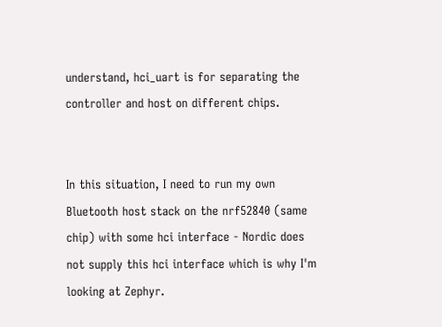understand, hci_uart is for separating the controller and host on different chips.


In this situation, I need to run my own Bluetooth host stack on the nrf52840 (same chip) with some hci interface - Nordic does not supply this hci interface which is why I'm looking at Zephyr.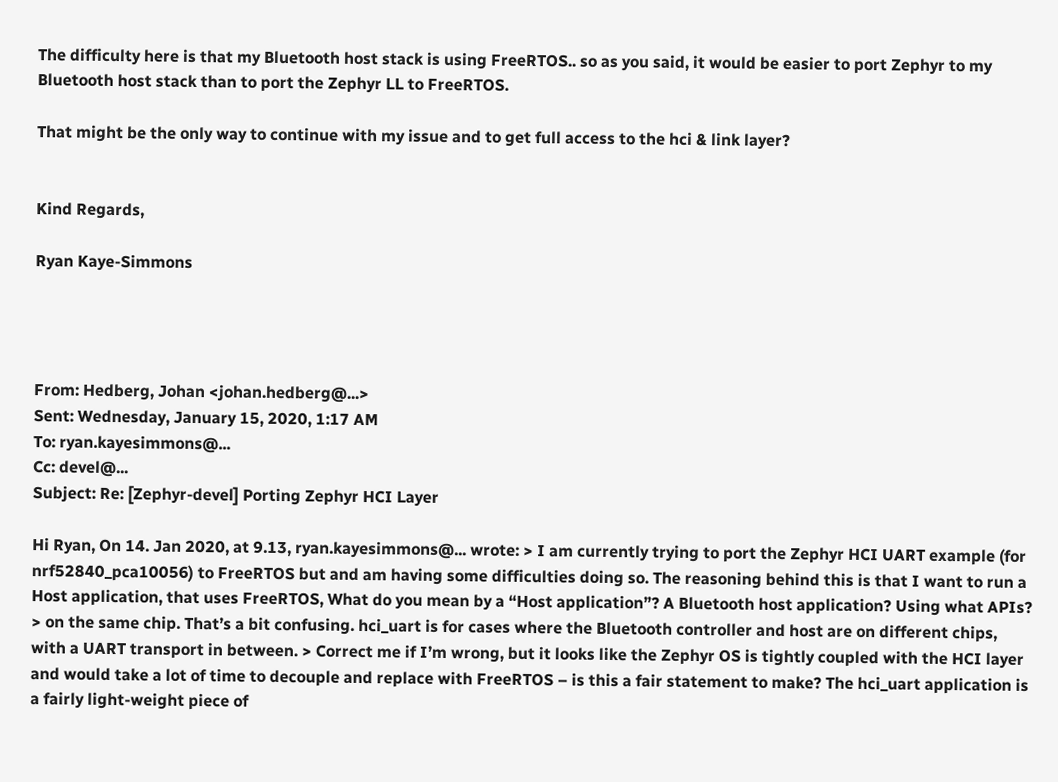The difficulty here is that my Bluetooth host stack is using FreeRTOS.. so as you said, it would be easier to port Zephyr to my Bluetooth host stack than to port the Zephyr LL to FreeRTOS.

That might be the only way to continue with my issue and to get full access to the hci & link layer?


Kind Regards,

Ryan Kaye-Simmons




From: Hedberg, Johan <johan.hedberg@...>
Sent: Wednesday, January 15, 2020, 1:17 AM
To: ryan.kayesimmons@...
Cc: devel@...
Subject: Re: [Zephyr-devel] Porting Zephyr HCI Layer

Hi Ryan, On 14. Jan 2020, at 9.13, ryan.kayesimmons@... wrote: > I am currently trying to port the Zephyr HCI UART example (for nrf52840_pca10056) to FreeRTOS but and am having some difficulties doing so. The reasoning behind this is that I want to run a Host application, that uses FreeRTOS, What do you mean by a “Host application”? A Bluetooth host application? Using what APIs? > on the same chip. That’s a bit confusing. hci_uart is for cases where the Bluetooth controller and host are on different chips, with a UART transport in between. > Correct me if I’m wrong, but it looks like the Zephyr OS is tightly coupled with the HCI layer and would take a lot of time to decouple and replace with FreeRTOS – is this a fair statement to make? The hci_uart application is a fairly light-weight piece of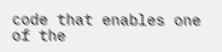code that enables one of the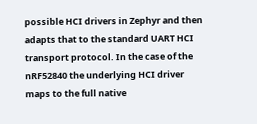possible HCI drivers in Zephyr and then adapts that to the standard UART HCI transport protocol. In the case of the nRF52840 the underlying HCI driver maps to the full native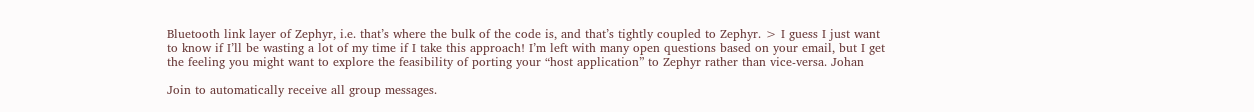Bluetooth link layer of Zephyr, i.e. that’s where the bulk of the code is, and that’s tightly coupled to Zephyr. > I guess I just want to know if I’ll be wasting a lot of my time if I take this approach! I’m left with many open questions based on your email, but I get the feeling you might want to explore the feasibility of porting your “host application” to Zephyr rather than vice-versa. Johan

Join to automatically receive all group messages.